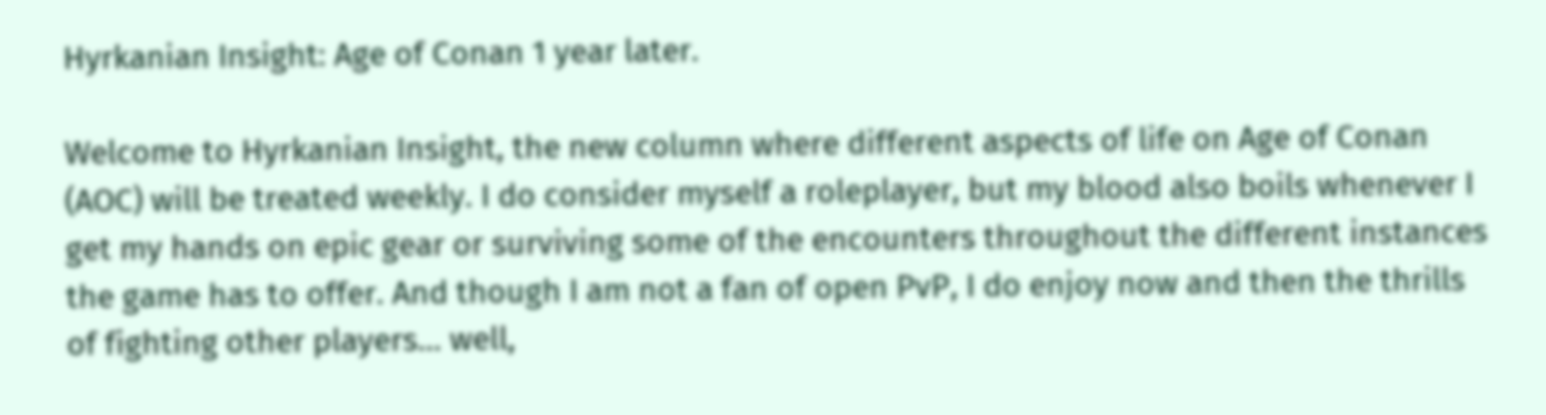Hyrkanian Insight: Age of Conan 1 year later.

Welcome to Hyrkanian Insight, the new column where different aspects of life on Age of Conan (AOC) will be treated weekly. I do consider myself a roleplayer, but my blood also boils whenever I get my hands on epic gear or surviving some of the encounters throughout the different instances the game has to offer. And though I am not a fan of open PvP, I do enjoy now and then the thrills of fighting other players… well,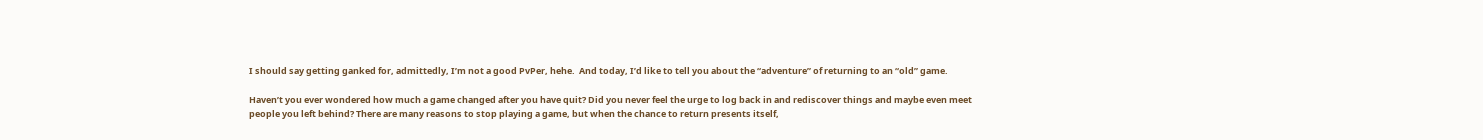I should say getting ganked for, admittedly, I’m not a good PvPer, hehe.  And today, I’d like to tell you about the “adventure” of returning to an “old” game.

Haven’t you ever wondered how much a game changed after you have quit? Did you never feel the urge to log back in and rediscover things and maybe even meet people you left behind? There are many reasons to stop playing a game, but when the chance to return presents itself,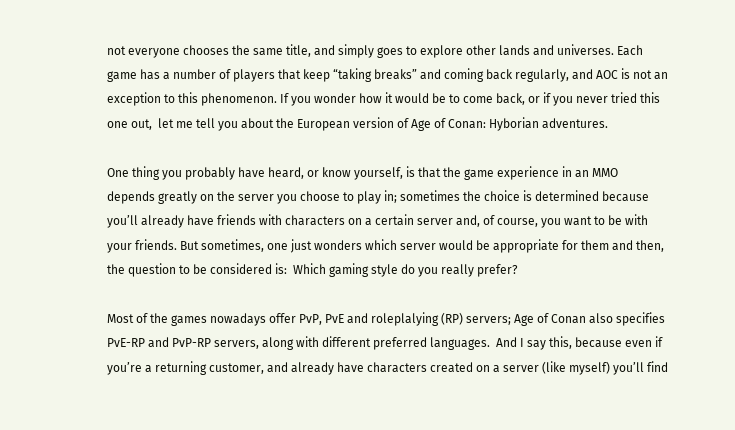not everyone chooses the same title, and simply goes to explore other lands and universes. Each game has a number of players that keep “taking breaks” and coming back regularly, and AOC is not an exception to this phenomenon. If you wonder how it would be to come back, or if you never tried this one out,  let me tell you about the European version of Age of Conan: Hyborian adventures.

One thing you probably have heard, or know yourself, is that the game experience in an MMO depends greatly on the server you choose to play in; sometimes the choice is determined because you’ll already have friends with characters on a certain server and, of course, you want to be with your friends. But sometimes, one just wonders which server would be appropriate for them and then, the question to be considered is:  Which gaming style do you really prefer?

Most of the games nowadays offer PvP, PvE and roleplalying (RP) servers; Age of Conan also specifies PvE-RP and PvP-RP servers, along with different preferred languages.  And I say this, because even if you’re a returning customer, and already have characters created on a server (like myself) you’ll find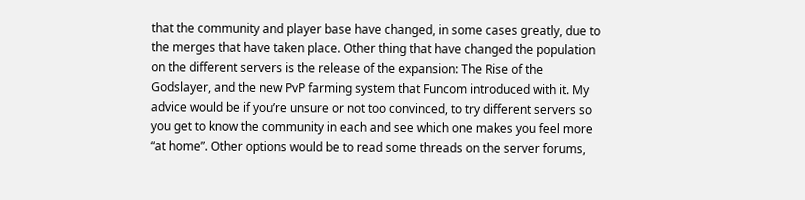that the community and player base have changed, in some cases greatly, due to the merges that have taken place. Other thing that have changed the population on the different servers is the release of the expansion: The Rise of the Godslayer, and the new PvP farming system that Funcom introduced with it. My advice would be if you’re unsure or not too convinced, to try different servers so you get to know the community in each and see which one makes you feel more “at home”. Other options would be to read some threads on the server forums,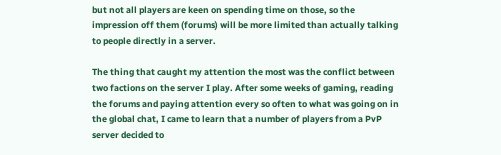but not all players are keen on spending time on those, so the impression off them (forums) will be more limited than actually talking to people directly in a server.

The thing that caught my attention the most was the conflict between two factions on the server I play. After some weeks of gaming, reading the forums and paying attention every so often to what was going on in the global chat, I came to learn that a number of players from a PvP server decided to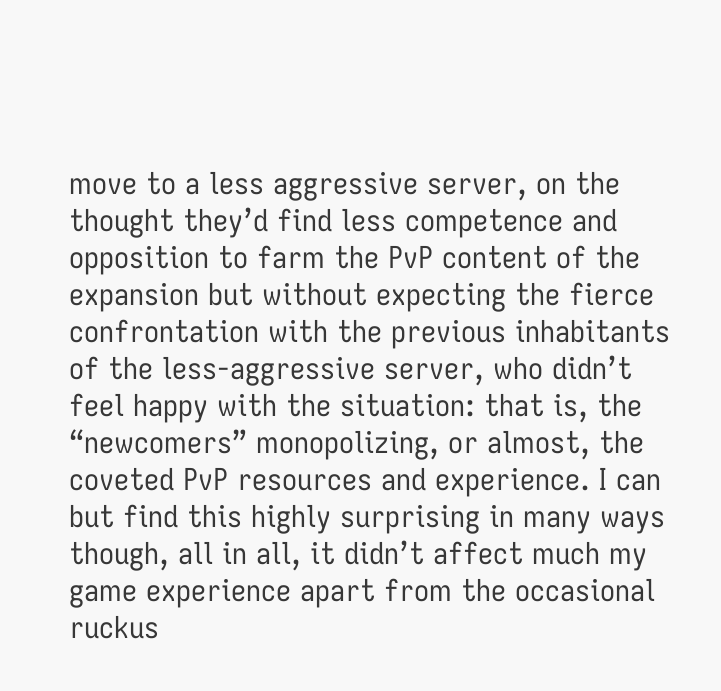move to a less aggressive server, on the thought they’d find less competence and opposition to farm the PvP content of the expansion but without expecting the fierce confrontation with the previous inhabitants of the less-aggressive server, who didn’t feel happy with the situation: that is, the “newcomers” monopolizing, or almost, the coveted PvP resources and experience. I can but find this highly surprising in many ways though, all in all, it didn’t affect much my game experience apart from the occasional ruckus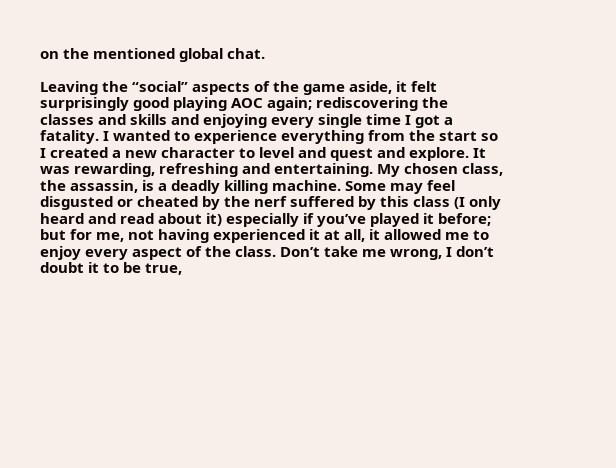on the mentioned global chat.

Leaving the “social” aspects of the game aside, it felt surprisingly good playing AOC again; rediscovering the classes and skills and enjoying every single time I got a fatality. I wanted to experience everything from the start so I created a new character to level and quest and explore. It was rewarding, refreshing and entertaining. My chosen class, the assassin, is a deadly killing machine. Some may feel disgusted or cheated by the nerf suffered by this class (I only heard and read about it) especially if you’ve played it before; but for me, not having experienced it at all, it allowed me to enjoy every aspect of the class. Don’t take me wrong, I don’t doubt it to be true,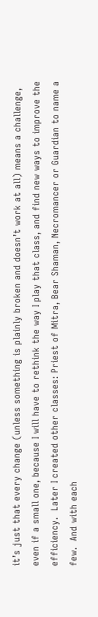it’s just that every change (unless something is plainly broken and doesn’t work at all) means a challenge, even if a small one, because I will have to rethink the way I play that class, and find new ways to improve the efficiency.  Later I created other classes: Priest of Mitra, Bear Shaman, Necromancer or Guardian to name a few.  And with each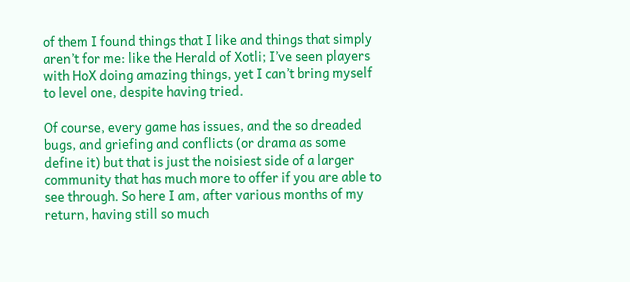of them I found things that I like and things that simply aren’t for me: like the Herald of Xotli; I’ve seen players with HoX doing amazing things, yet I can’t bring myself to level one, despite having tried.

Of course, every game has issues, and the so dreaded bugs, and griefing and conflicts (or drama as some define it) but that is just the noisiest side of a larger community that has much more to offer if you are able to see through. So here I am, after various months of my return, having still so much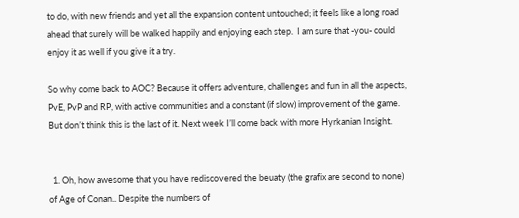to do, with new friends and yet all the expansion content untouched; it feels like a long road ahead that surely will be walked happily and enjoying each step.  I am sure that -you- could enjoy it as well if you give it a try.

So why come back to AOC? Because it offers adventure, challenges and fun in all the aspects, PvE, PvP and RP, with active communities and a constant (if slow) improvement of the game. But don’t think this is the last of it. Next week I’ll come back with more Hyrkanian Insight.


  1. Oh, how awesome that you have rediscovered the beuaty (the grafix are second to none) of Age of Conan.. Despite the numbers of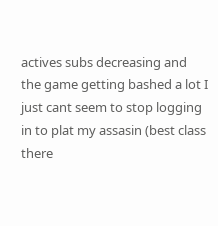actives subs decreasing and the game getting bashed a lot I just cant seem to stop logging in to plat my assasin (best class there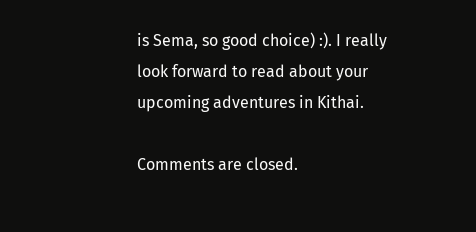is Sema, so good choice) :). I really look forward to read about your upcoming adventures in Kithai.

Comments are closed.